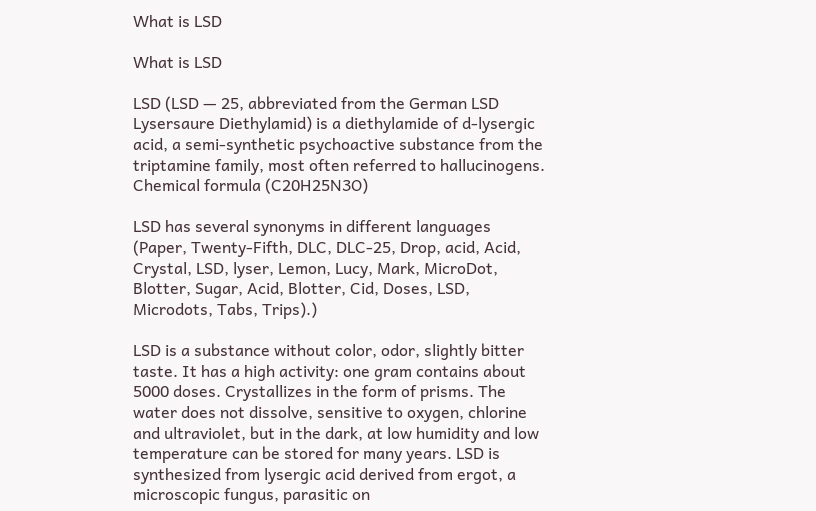What is LSD

What is LSD

LSD (LSD — 25, abbreviated from the German LSD Lysersaure Diethylamid) is a diethylamide of d-lysergic acid, a semi-synthetic psychoactive substance from the triptamine family, most often referred to hallucinogens. Chemical formula (C20H25N3O)

LSD has several synonyms in different languages (Paper, Twenty-Fifth, DLC, DLC-25, Drop, acid, Acid, Crystal, LSD, lyser, Lemon, Lucy, Mark, MicroDot, Blotter, Sugar, Acid, Blotter, Cid, Doses, LSD, Microdots, Tabs, Trips).)

LSD is a substance without color, odor, slightly bitter taste. It has a high activity: one gram contains about 5000 doses. Crystallizes in the form of prisms. The water does not dissolve, sensitive to oxygen, chlorine and ultraviolet, but in the dark, at low humidity and low temperature can be stored for many years. LSD is synthesized from lysergic acid derived from ergot, a microscopic fungus, parasitic on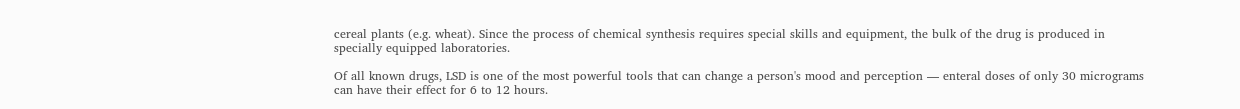cereal plants (e.g. wheat). Since the process of chemical synthesis requires special skills and equipment, the bulk of the drug is produced in specially equipped laboratories.

Of all known drugs, LSD is one of the most powerful tools that can change a person's mood and perception — enteral doses of only 30 micrograms can have their effect for 6 to 12 hours.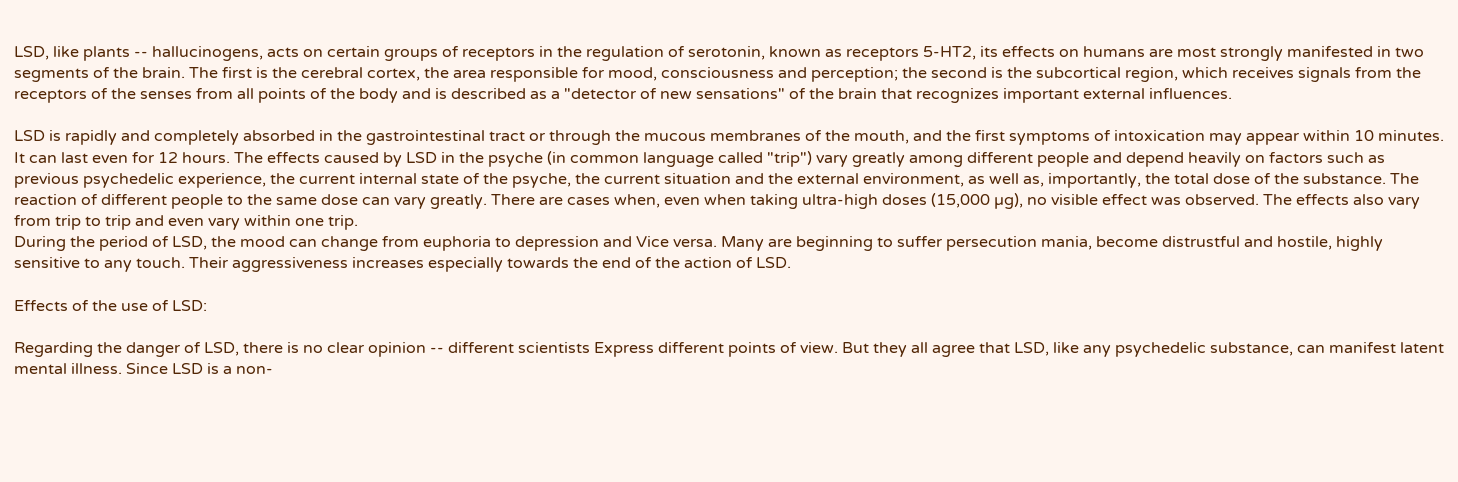LSD, like plants -- hallucinogens, acts on certain groups of receptors in the regulation of serotonin, known as receptors 5-HT2, its effects on humans are most strongly manifested in two segments of the brain. The first is the cerebral cortex, the area responsible for mood, consciousness and perception; the second is the subcortical region, which receives signals from the receptors of the senses from all points of the body and is described as a "detector of new sensations" of the brain that recognizes important external influences.

LSD is rapidly and completely absorbed in the gastrointestinal tract or through the mucous membranes of the mouth, and the first symptoms of intoxication may appear within 10 minutes. It can last even for 12 hours. The effects caused by LSD in the psyche (in common language called "trip") vary greatly among different people and depend heavily on factors such as previous psychedelic experience, the current internal state of the psyche, the current situation and the external environment, as well as, importantly, the total dose of the substance. The reaction of different people to the same dose can vary greatly. There are cases when, even when taking ultra-high doses (15,000 µg), no visible effect was observed. The effects also vary from trip to trip and even vary within one trip.
During the period of LSD, the mood can change from euphoria to depression and Vice versa. Many are beginning to suffer persecution mania, become distrustful and hostile, highly sensitive to any touch. Their aggressiveness increases especially towards the end of the action of LSD.

Effects of the use of LSD:

Regarding the danger of LSD, there is no clear opinion -- different scientists Express different points of view. But they all agree that LSD, like any psychedelic substance, can manifest latent mental illness. Since LSD is a non-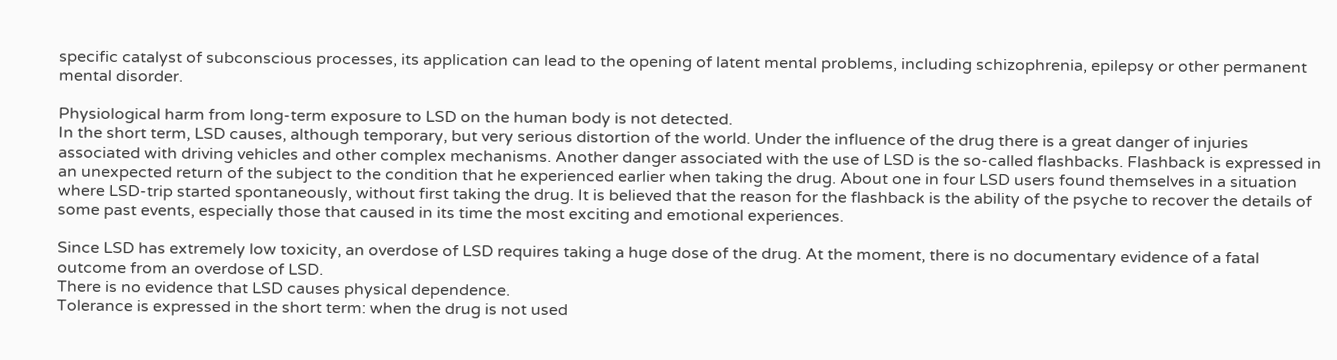specific catalyst of subconscious processes, its application can lead to the opening of latent mental problems, including schizophrenia, epilepsy or other permanent mental disorder.

Physiological harm from long-term exposure to LSD on the human body is not detected.
In the short term, LSD causes, although temporary, but very serious distortion of the world. Under the influence of the drug there is a great danger of injuries associated with driving vehicles and other complex mechanisms. Another danger associated with the use of LSD is the so-called flashbacks. Flashback is expressed in an unexpected return of the subject to the condition that he experienced earlier when taking the drug. About one in four LSD users found themselves in a situation where LSD-trip started spontaneously, without first taking the drug. It is believed that the reason for the flashback is the ability of the psyche to recover the details of some past events, especially those that caused in its time the most exciting and emotional experiences.

Since LSD has extremely low toxicity, an overdose of LSD requires taking a huge dose of the drug. At the moment, there is no documentary evidence of a fatal outcome from an overdose of LSD.
There is no evidence that LSD causes physical dependence.
Tolerance is expressed in the short term: when the drug is not used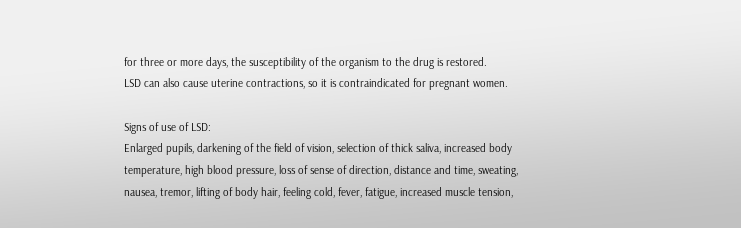for three or more days, the susceptibility of the organism to the drug is restored.
LSD can also cause uterine contractions, so it is contraindicated for pregnant women.

Signs of use of LSD:
Enlarged pupils, darkening of the field of vision, selection of thick saliva, increased body temperature, high blood pressure, loss of sense of direction, distance and time, sweating, nausea, tremor, lifting of body hair, feeling cold, fever, fatigue, increased muscle tension,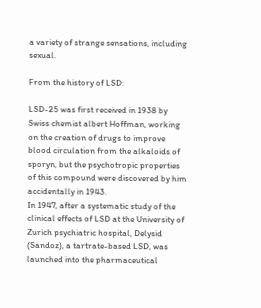a variety of strange sensations, including sexual.

From the history of LSD:

LSD-25 was first received in 1938 by Swiss chemist albert Hoffman, working on the creation of drugs to improve blood circulation from the alkaloids of sporyn, but the psychotropic properties of this compound were discovered by him accidentally in 1943.
In 1947, after a systematic study of the clinical effects of LSD at the University of Zurich psychiatric hospital, Delysid (Sandoz), a tartrate-based LSD, was launched into the pharmaceutical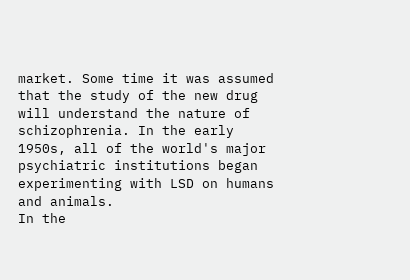market. Some time it was assumed that the study of the new drug will understand the nature of schizophrenia. In the early 1950s, all of the world's major psychiatric institutions began experimenting with LSD on humans and animals.
In the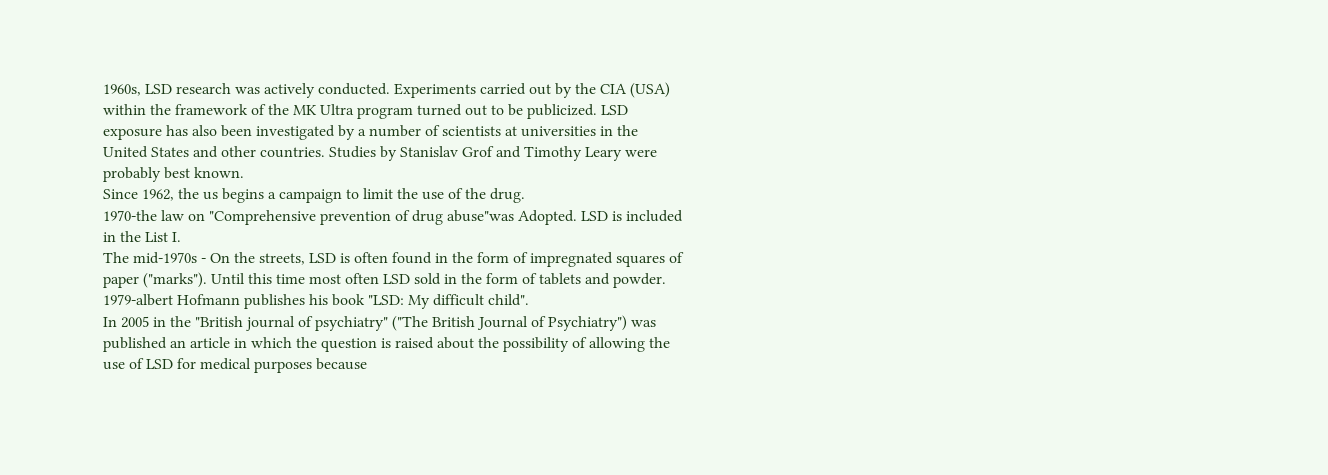1960s, LSD research was actively conducted. Experiments carried out by the CIA (USA) within the framework of the MK Ultra program turned out to be publicized. LSD exposure has also been investigated by a number of scientists at universities in the United States and other countries. Studies by Stanislav Grof and Timothy Leary were probably best known.
Since 1962, the us begins a campaign to limit the use of the drug.
1970-the law on "Comprehensive prevention of drug abuse"was Adopted. LSD is included in the List I.
The mid-1970s - On the streets, LSD is often found in the form of impregnated squares of paper ("marks"). Until this time most often LSD sold in the form of tablets and powder.
1979-albert Hofmann publishes his book "LSD: My difficult child".
In 2005 in the "British journal of psychiatry" ("The British Journal of Psychiatry") was published an article in which the question is raised about the possibility of allowing the use of LSD for medical purposes because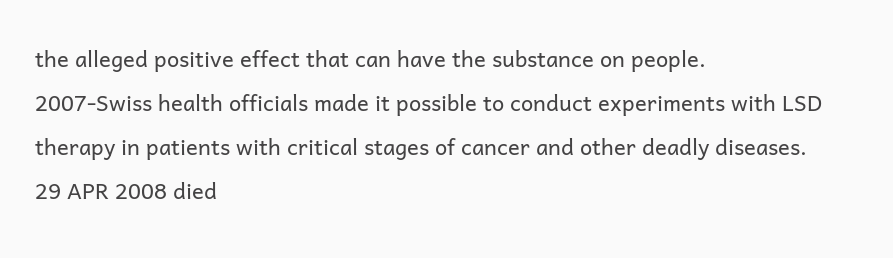the alleged positive effect that can have the substance on people.
2007-Swiss health officials made it possible to conduct experiments with LSD therapy in patients with critical stages of cancer and other deadly diseases.
29 APR 2008 died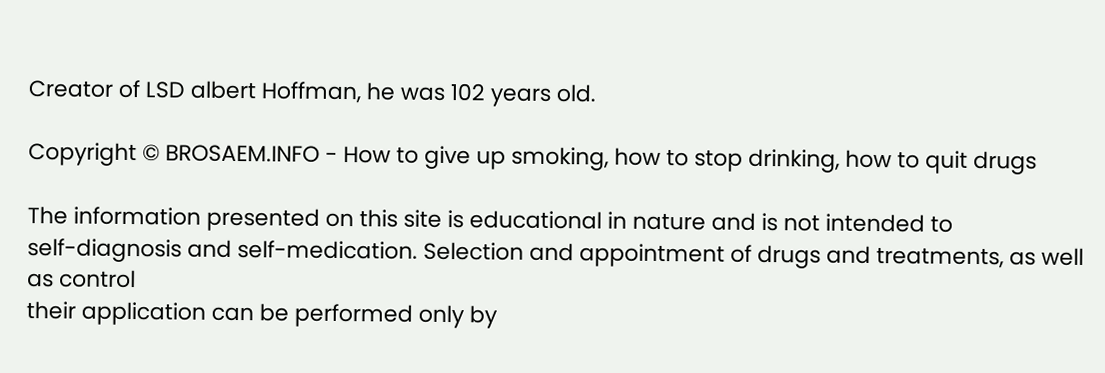Creator of LSD albert Hoffman, he was 102 years old.

Copyright © BROSAEM.INFO - How to give up smoking, how to stop drinking, how to quit drugs

The information presented on this site is educational in nature and is not intended to
self-diagnosis and self-medication. Selection and appointment of drugs and treatments, as well as control
their application can be performed only by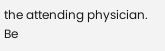the attending physician. Be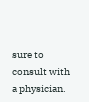sure to consult with a physician.